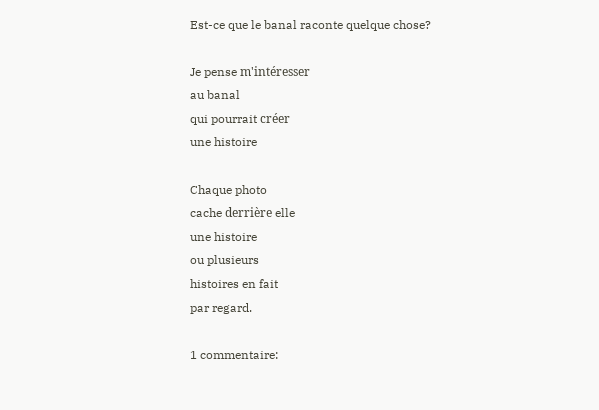Est-ce que le banal raconte quelque chose?

Je pense m'intéresser
au banal
qui pourrait créer
une histoire

Chaque photo
cache derrière elle
une histoire
ou plusieurs
histoires en fait
par regard.

1 commentaire: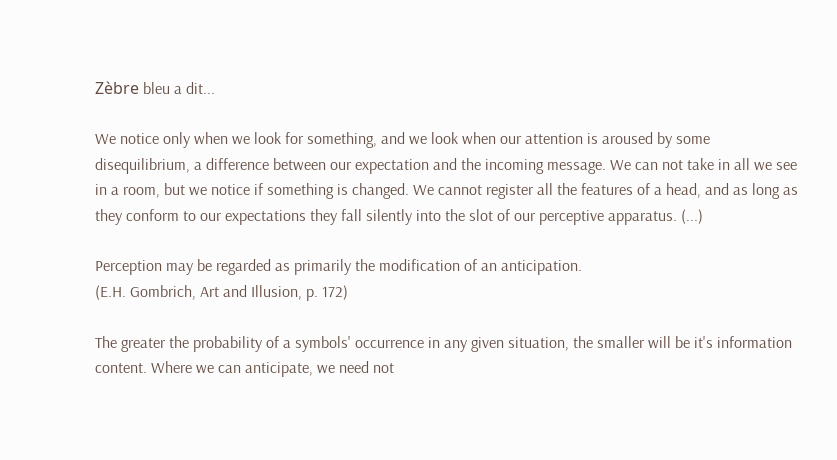Zèbre bleu a dit...

We notice only when we look for something, and we look when our attention is aroused by some disequilibrium, a difference between our expectation and the incoming message. We can not take in all we see in a room, but we notice if something is changed. We cannot register all the features of a head, and as long as they conform to our expectations they fall silently into the slot of our perceptive apparatus. (...)

Perception may be regarded as primarily the modification of an anticipation.
(E.H. Gombrich, Art and Illusion, p. 172)

The greater the probability of a symbols' occurrence in any given situation, the smaller will be it's information content. Where we can anticipate, we need not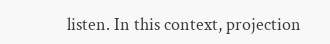listen. In this context, projection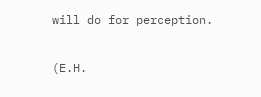will do for perception.

(E.H.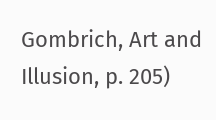Gombrich, Art and Illusion, p. 205)